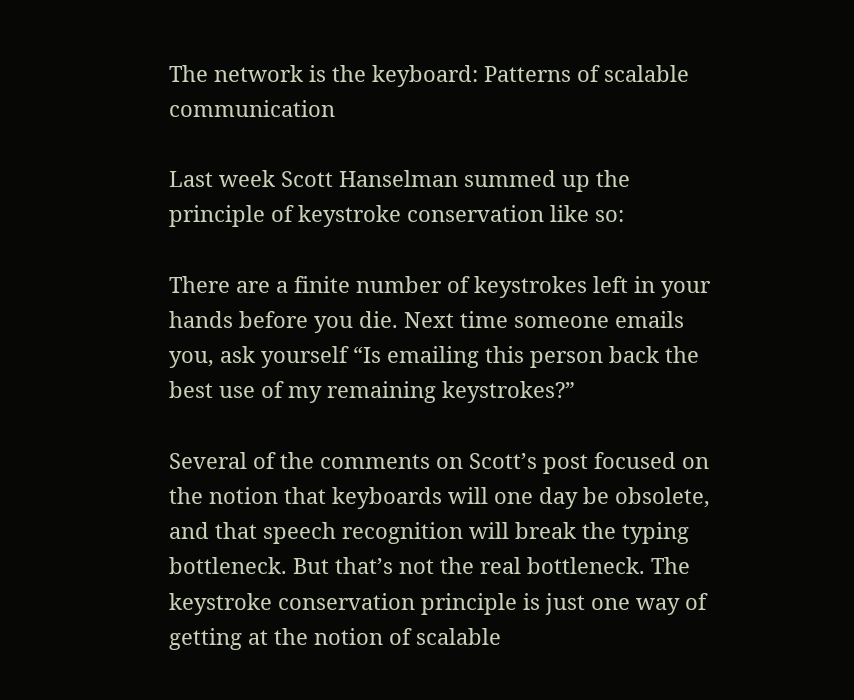The network is the keyboard: Patterns of scalable communication

Last week Scott Hanselman summed up the principle of keystroke conservation like so:

There are a finite number of keystrokes left in your hands before you die. Next time someone emails you, ask yourself “Is emailing this person back the best use of my remaining keystrokes?”

Several of the comments on Scott’s post focused on the notion that keyboards will one day be obsolete, and that speech recognition will break the typing bottleneck. But that’s not the real bottleneck. The keystroke conservation principle is just one way of getting at the notion of scalable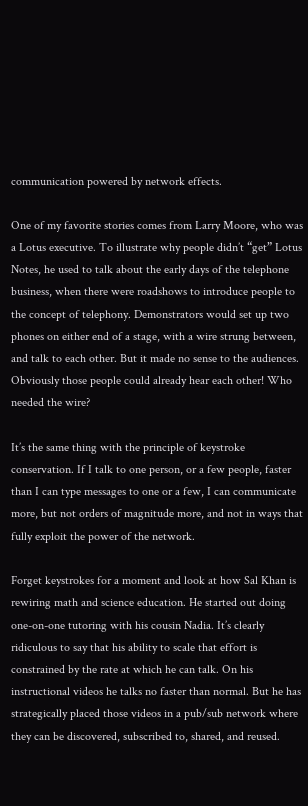communication powered by network effects.

One of my favorite stories comes from Larry Moore, who was a Lotus executive. To illustrate why people didn’t “get” Lotus Notes, he used to talk about the early days of the telephone business, when there were roadshows to introduce people to the concept of telephony. Demonstrators would set up two phones on either end of a stage, with a wire strung between, and talk to each other. But it made no sense to the audiences. Obviously those people could already hear each other! Who needed the wire?

It’s the same thing with the principle of keystroke conservation. If I talk to one person, or a few people, faster than I can type messages to one or a few, I can communicate more, but not orders of magnitude more, and not in ways that fully exploit the power of the network.

Forget keystrokes for a moment and look at how Sal Khan is rewiring math and science education. He started out doing one-on-one tutoring with his cousin Nadia. It’s clearly ridiculous to say that his ability to scale that effort is constrained by the rate at which he can talk. On his instructional videos he talks no faster than normal. But he has strategically placed those videos in a pub/sub network where they can be discovered, subscribed to, shared, and reused.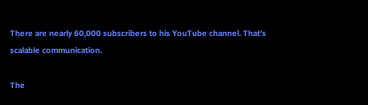There are nearly 60,000 subscribers to his YouTube channel. That’s scalable communication.

The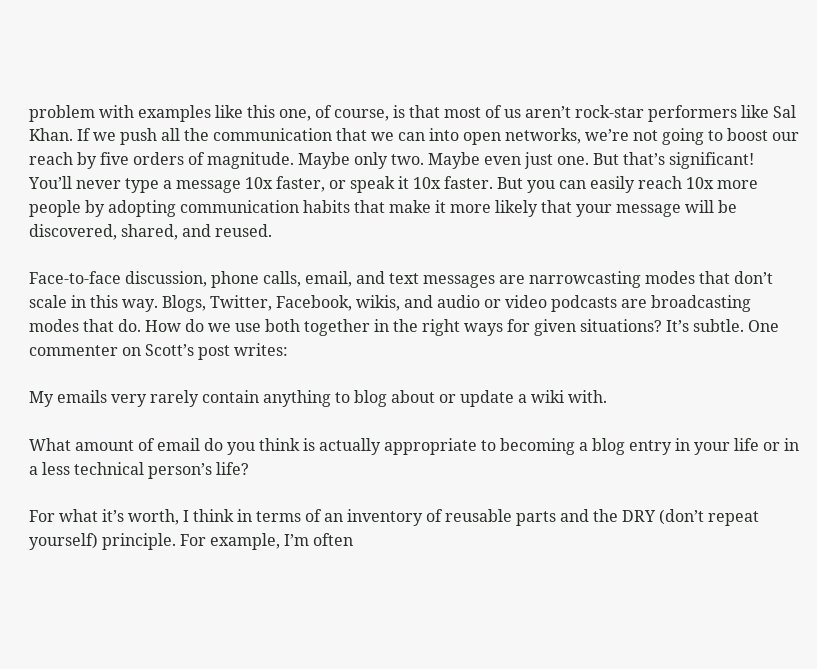problem with examples like this one, of course, is that most of us aren’t rock-star performers like Sal Khan. If we push all the communication that we can into open networks, we’re not going to boost our reach by five orders of magnitude. Maybe only two. Maybe even just one. But that’s significant! You’ll never type a message 10x faster, or speak it 10x faster. But you can easily reach 10x more people by adopting communication habits that make it more likely that your message will be discovered, shared, and reused.

Face-to-face discussion, phone calls, email, and text messages are narrowcasting modes that don’t scale in this way. Blogs, Twitter, Facebook, wikis, and audio or video podcasts are broadcasting modes that do. How do we use both together in the right ways for given situations? It’s subtle. One commenter on Scott’s post writes:

My emails very rarely contain anything to blog about or update a wiki with.

What amount of email do you think is actually appropriate to becoming a blog entry in your life or in a less technical person’s life?

For what it’s worth, I think in terms of an inventory of reusable parts and the DRY (don’t repeat yourself) principle. For example, I’m often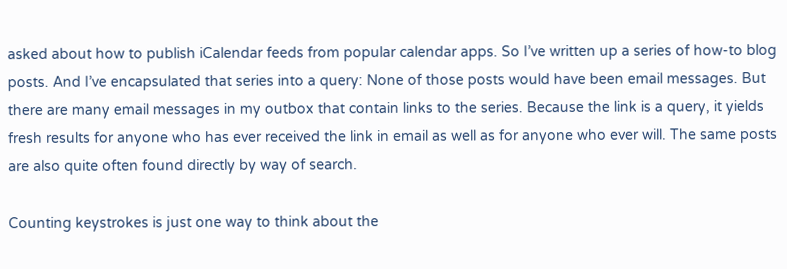asked about how to publish iCalendar feeds from popular calendar apps. So I’ve written up a series of how-to blog posts. And I’ve encapsulated that series into a query: None of those posts would have been email messages. But there are many email messages in my outbox that contain links to the series. Because the link is a query, it yields fresh results for anyone who has ever received the link in email as well as for anyone who ever will. The same posts are also quite often found directly by way of search.

Counting keystrokes is just one way to think about the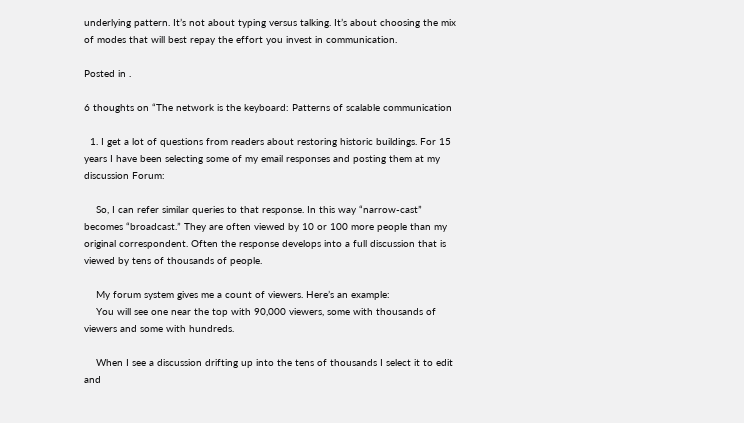underlying pattern. It’s not about typing versus talking. It’s about choosing the mix of modes that will best repay the effort you invest in communication.

Posted in .

6 thoughts on “The network is the keyboard: Patterns of scalable communication

  1. I get a lot of questions from readers about restoring historic buildings. For 15 years I have been selecting some of my email responses and posting them at my discussion Forum:

    So, I can refer similar queries to that response. In this way “narrow-cast” becomes “broadcast.” They are often viewed by 10 or 100 more people than my original correspondent. Often the response develops into a full discussion that is viewed by tens of thousands of people.

    My forum system gives me a count of viewers. Here’s an example:
    You will see one near the top with 90,000 viewers, some with thousands of viewers and some with hundreds.

    When I see a discussion drifting up into the tens of thousands I select it to edit and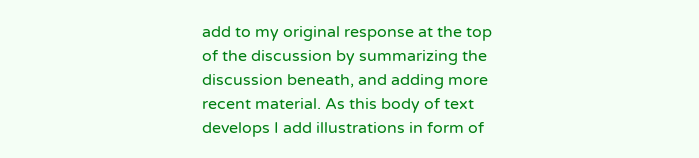add to my original response at the top of the discussion by summarizing the discussion beneath, and adding more recent material. As this body of text develops I add illustrations in form of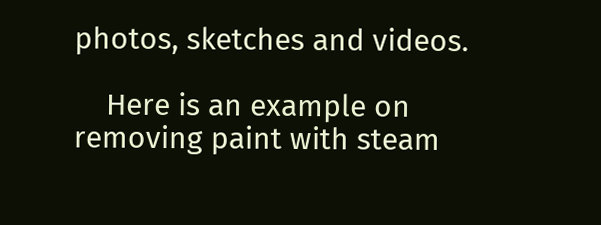photos, sketches and videos.

    Here is an example on removing paint with steam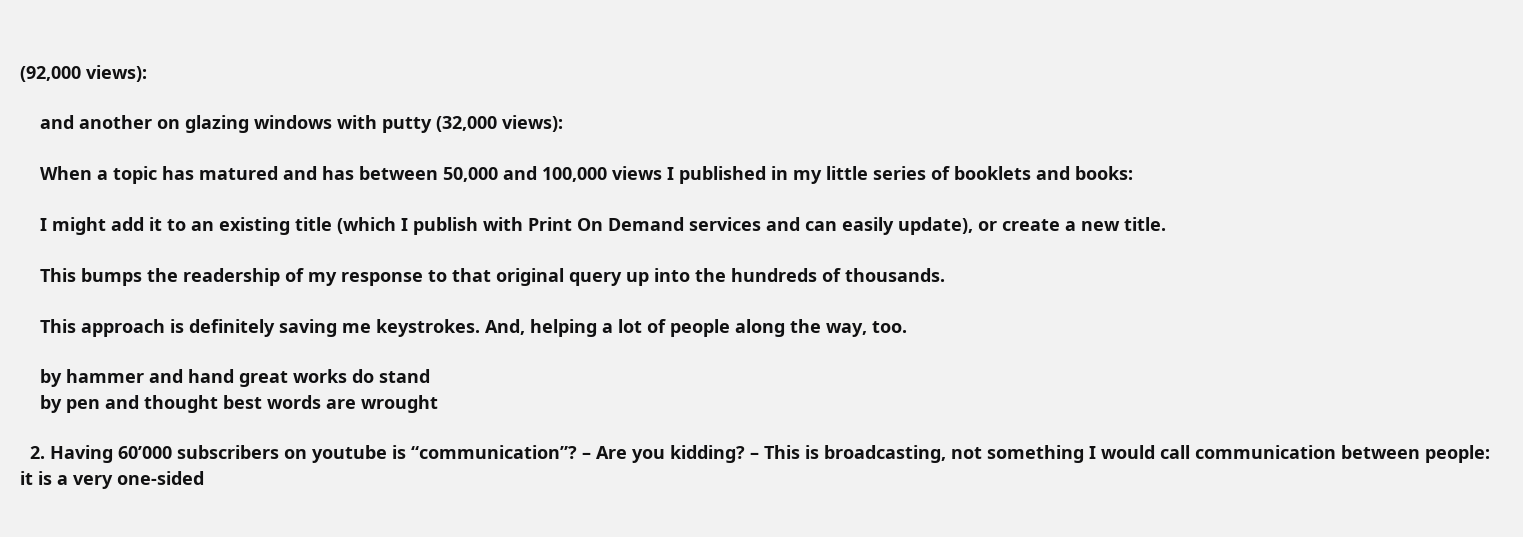(92,000 views):

    and another on glazing windows with putty (32,000 views):

    When a topic has matured and has between 50,000 and 100,000 views I published in my little series of booklets and books:

    I might add it to an existing title (which I publish with Print On Demand services and can easily update), or create a new title.

    This bumps the readership of my response to that original query up into the hundreds of thousands.

    This approach is definitely saving me keystrokes. And, helping a lot of people along the way, too.

    by hammer and hand great works do stand
    by pen and thought best words are wrought

  2. Having 60’000 subscribers on youtube is “communication”? – Are you kidding? – This is broadcasting, not something I would call communication between people: it is a very one-sided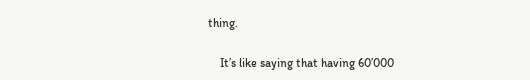thing.

    It’s like saying that having 60’000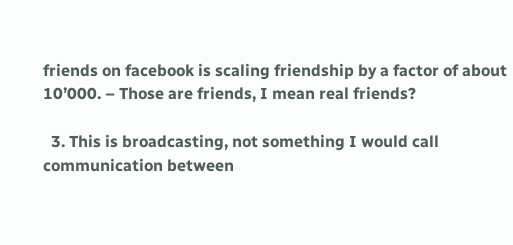friends on facebook is scaling friendship by a factor of about 10’000. – Those are friends, I mean real friends?

  3. This is broadcasting, not something I would call communication between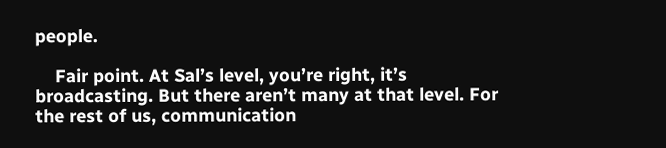people.

    Fair point. At Sal’s level, you’re right, it’s broadcasting. But there aren’t many at that level. For the rest of us, communication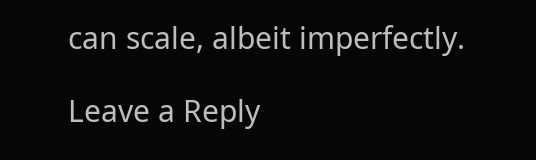can scale, albeit imperfectly.

Leave a Reply